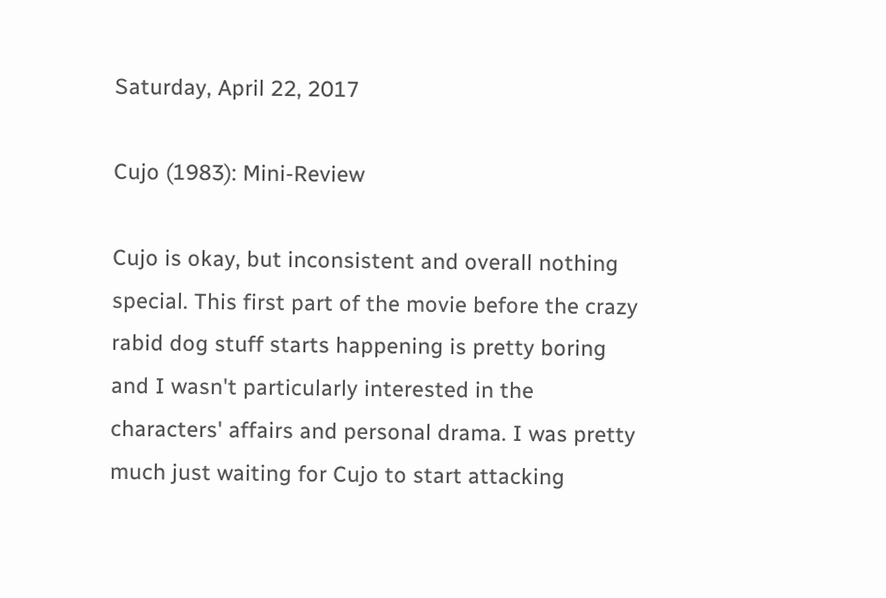Saturday, April 22, 2017

Cujo (1983): Mini-Review

Cujo is okay, but inconsistent and overall nothing special. This first part of the movie before the crazy rabid dog stuff starts happening is pretty boring and I wasn't particularly interested in the characters' affairs and personal drama. I was pretty much just waiting for Cujo to start attacking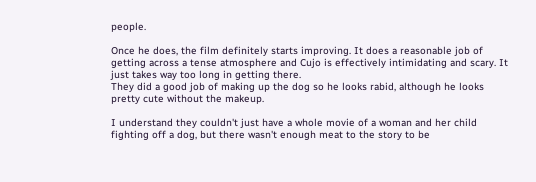people.

Once he does, the film definitely starts improving. It does a reasonable job of getting across a tense atmosphere and Cujo is effectively intimidating and scary. It just takes way too long in getting there.
They did a good job of making up the dog so he looks rabid, although he looks pretty cute without the makeup.

I understand they couldn't just have a whole movie of a woman and her child fighting off a dog, but there wasn't enough meat to the story to be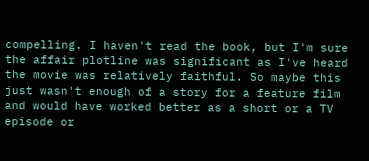compelling. I haven't read the book, but I'm sure the affair plotline was significant as I've heard the movie was relatively faithful. So maybe this just wasn't enough of a story for a feature film and would have worked better as a short or a TV episode or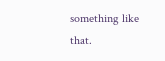something like that.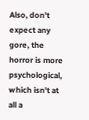Also, don't expect any gore, the horror is more psychological, which isn't at all a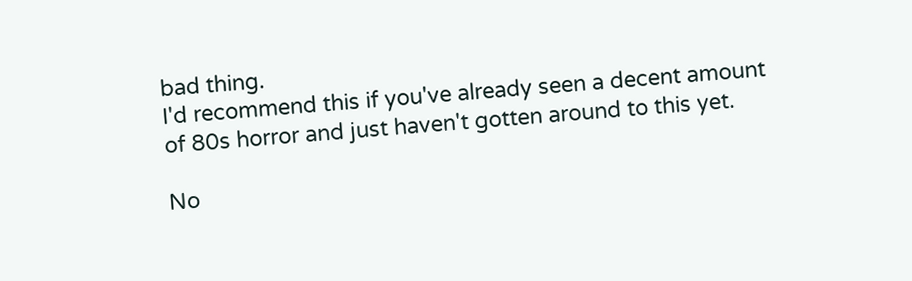bad thing.
I'd recommend this if you've already seen a decent amount of 80s horror and just haven't gotten around to this yet.

No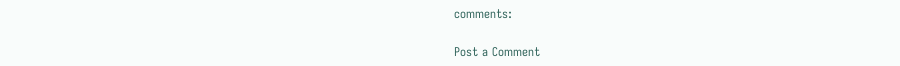comments:

Post a Comment